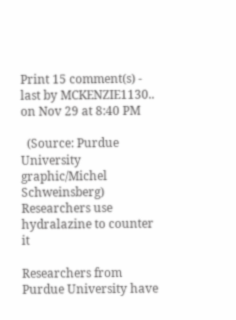Print 15 comment(s) - last by MCKENZIE1130.. on Nov 29 at 8:40 PM

  (Source: Purdue University graphic/Michel Schweinsberg)
Researchers use hydralazine to counter it

Researchers from Purdue University have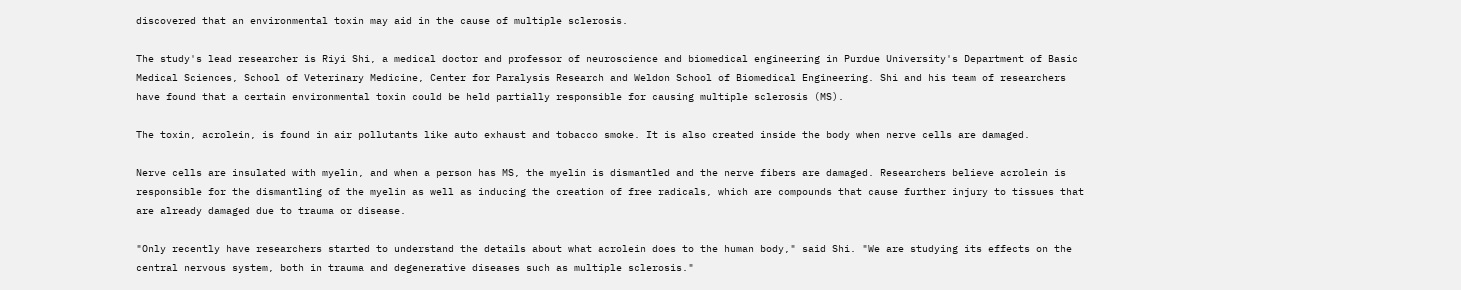discovered that an environmental toxin may aid in the cause of multiple sclerosis.

The study's lead researcher is Riyi Shi, a medical doctor and professor of neuroscience and biomedical engineering in Purdue University's Department of Basic Medical Sciences, School of Veterinary Medicine, Center for Paralysis Research and Weldon School of Biomedical Engineering. Shi and his team of researchers have found that a certain environmental toxin could be held partially responsible for causing multiple sclerosis (MS).

The toxin, acrolein, is found in air pollutants like auto exhaust and tobacco smoke. It is also created inside the body when nerve cells are damaged.

Nerve cells are insulated with myelin, and when a person has MS, the myelin is dismantled and the nerve fibers are damaged. Researchers believe acrolein is responsible for the dismantling of the myelin as well as inducing the creation of free radicals, which are compounds that cause further injury to tissues that are already damaged due to trauma or disease.

"Only recently have researchers started to understand the details about what acrolein does to the human body," said Shi. "We are studying its effects on the central nervous system, both in trauma and degenerative diseases such as multiple sclerosis."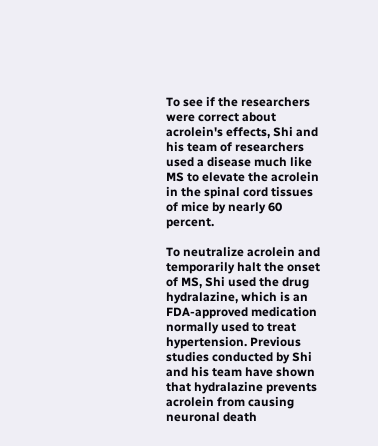To see if the researchers were correct about acrolein's effects, Shi and his team of researchers used a disease much like MS to elevate the acrolein in the spinal cord tissues of mice by nearly 60 percent.

To neutralize acrolein and temporarily halt the onset of MS, Shi used the drug hydralazine, which is an FDA-approved medication normally used to treat hypertension. Previous studies conducted by Shi and his team have shown that hydralazine prevents acrolein from causing neuronal death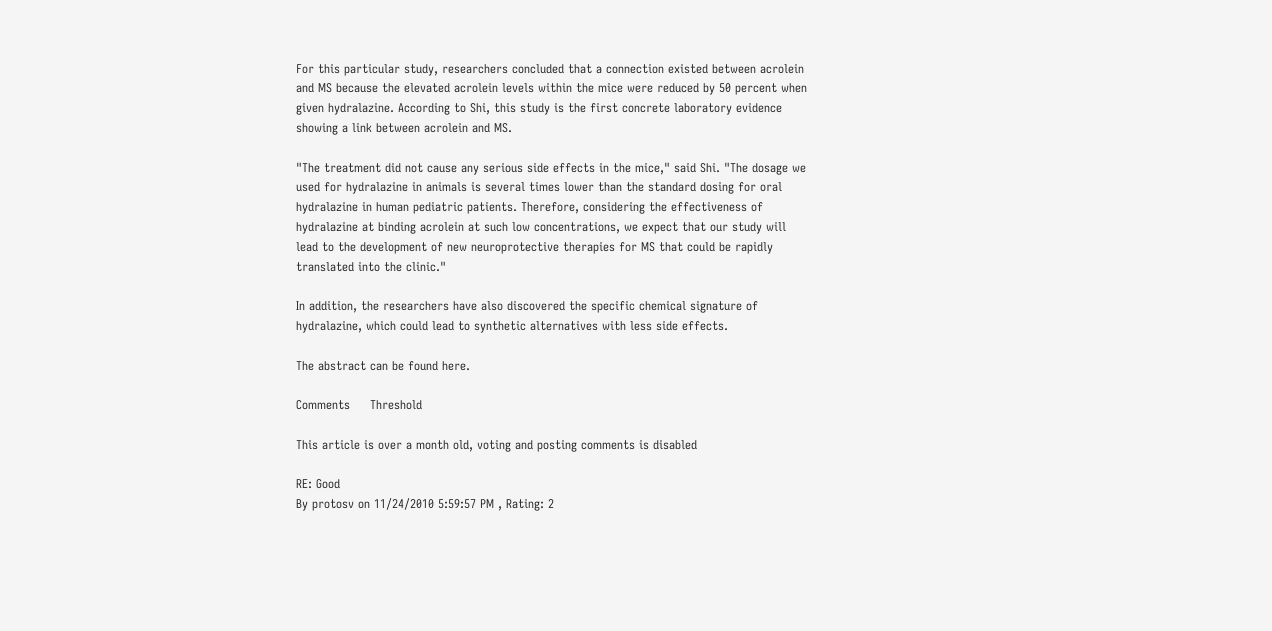For this particular study, researchers concluded that a connection existed between acrolein and MS because the elevated acrolein levels within the mice were reduced by 50 percent when given hydralazine. According to Shi, this study is the first concrete laboratory evidence showing a link between acrolein and MS.

"The treatment did not cause any serious side effects in the mice," said Shi. "The dosage we used for hydralazine in animals is several times lower than the standard dosing for oral hydralazine in human pediatric patients. Therefore, considering the effectiveness of hydralazine at binding acrolein at such low concentrations, we expect that our study will lead to the development of new neuroprotective therapies for MS that could be rapidly translated into the clinic."

In addition, the researchers have also discovered the specific chemical signature of hydralazine, which could lead to synthetic alternatives with less side effects.

The abstract can be found here.

Comments     Threshold

This article is over a month old, voting and posting comments is disabled

RE: Good
By protosv on 11/24/2010 5:59:57 PM , Rating: 2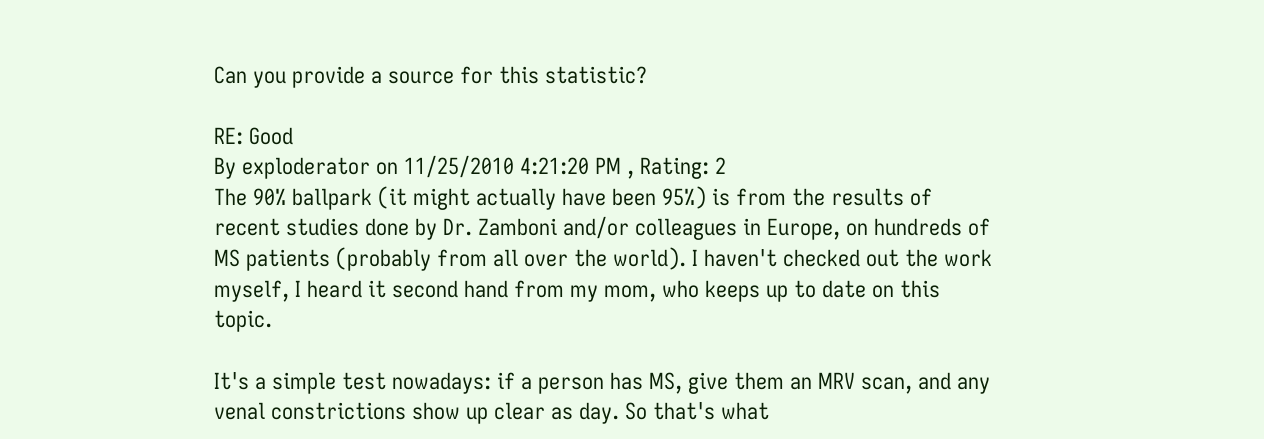Can you provide a source for this statistic?

RE: Good
By exploderator on 11/25/2010 4:21:20 PM , Rating: 2
The 90% ballpark (it might actually have been 95%) is from the results of recent studies done by Dr. Zamboni and/or colleagues in Europe, on hundreds of MS patients (probably from all over the world). I haven't checked out the work myself, I heard it second hand from my mom, who keeps up to date on this topic.

It's a simple test nowadays: if a person has MS, give them an MRV scan, and any venal constrictions show up clear as day. So that's what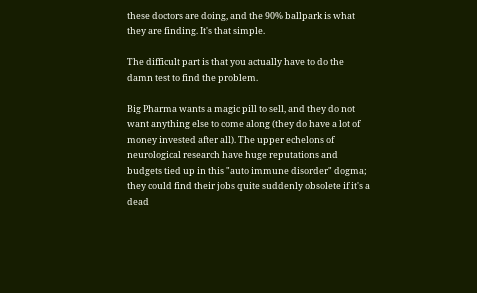these doctors are doing, and the 90% ballpark is what they are finding. It's that simple.

The difficult part is that you actually have to do the damn test to find the problem.

Big Pharma wants a magic pill to sell, and they do not want anything else to come along (they do have a lot of money invested after all). The upper echelons of neurological research have huge reputations and budgets tied up in this "auto immune disorder" dogma; they could find their jobs quite suddenly obsolete if it's a dead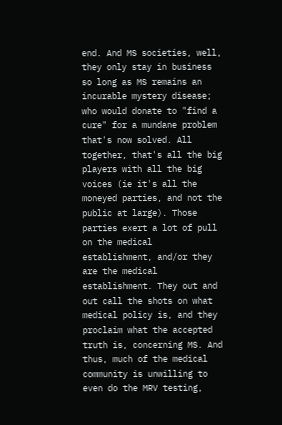end. And MS societies, well, they only stay in business so long as MS remains an incurable mystery disease; who would donate to "find a cure" for a mundane problem that's now solved. All together, that's all the big players with all the big voices (ie it's all the moneyed parties, and not the public at large). Those parties exert a lot of pull on the medical establishment, and/or they are the medical establishment. They out and out call the shots on what medical policy is, and they proclaim what the accepted truth is, concerning MS. And thus, much of the medical community is unwilling to even do the MRV testing,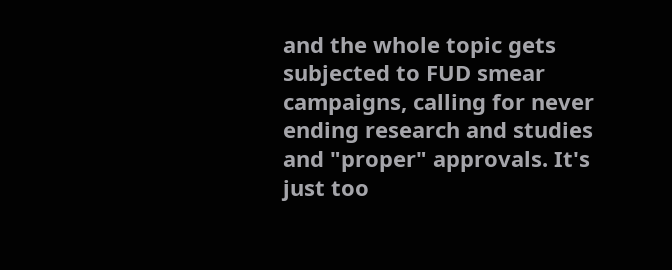and the whole topic gets subjected to FUD smear campaigns, calling for never ending research and studies and "proper" approvals. It's just too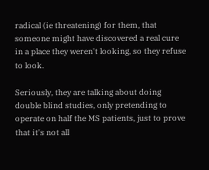radical (ie threatening) for them, that someone might have discovered a real cure in a place they weren't looking, so they refuse to look.

Seriously, they are talking about doing double blind studies, only pretending to operate on half the MS patients, just to prove that it's not all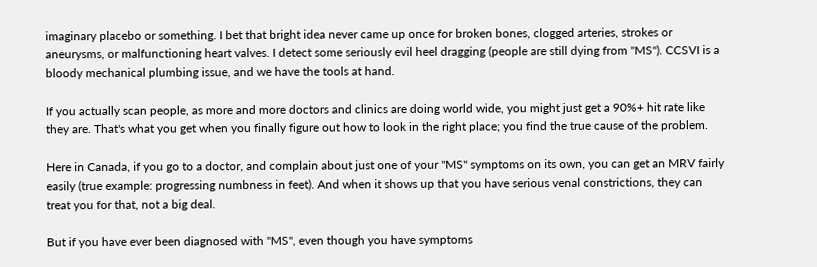imaginary placebo or something. I bet that bright idea never came up once for broken bones, clogged arteries, strokes or aneurysms, or malfunctioning heart valves. I detect some seriously evil heel dragging (people are still dying from "MS"). CCSVI is a bloody mechanical plumbing issue, and we have the tools at hand.

If you actually scan people, as more and more doctors and clinics are doing world wide, you might just get a 90%+ hit rate like they are. That's what you get when you finally figure out how to look in the right place; you find the true cause of the problem.

Here in Canada, if you go to a doctor, and complain about just one of your "MS" symptoms on its own, you can get an MRV fairly easily (true example: progressing numbness in feet). And when it shows up that you have serious venal constrictions, they can treat you for that, not a big deal.

But if you have ever been diagnosed with "MS", even though you have symptoms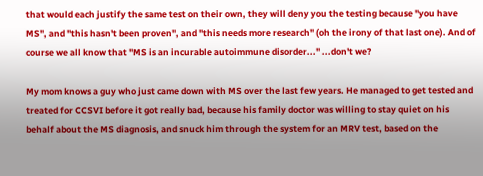that would each justify the same test on their own, they will deny you the testing because "you have MS", and "this hasn't been proven", and "this needs more research" (oh the irony of that last one). And of course we all know that "MS is an incurable autoimmune disorder..." ...don't we?

My mom knows a guy who just came down with MS over the last few years. He managed to get tested and treated for CCSVI before it got really bad, because his family doctor was willing to stay quiet on his behalf about the MS diagnosis, and snuck him through the system for an MRV test, based on the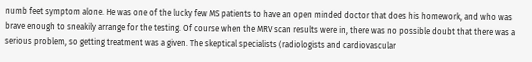numb feet symptom alone. He was one of the lucky few MS patients to have an open minded doctor that does his homework, and who was brave enough to sneakily arrange for the testing. Of course when the MRV scan results were in, there was no possible doubt that there was a serious problem, so getting treatment was a given. The skeptical specialists (radiologists and cardiovascular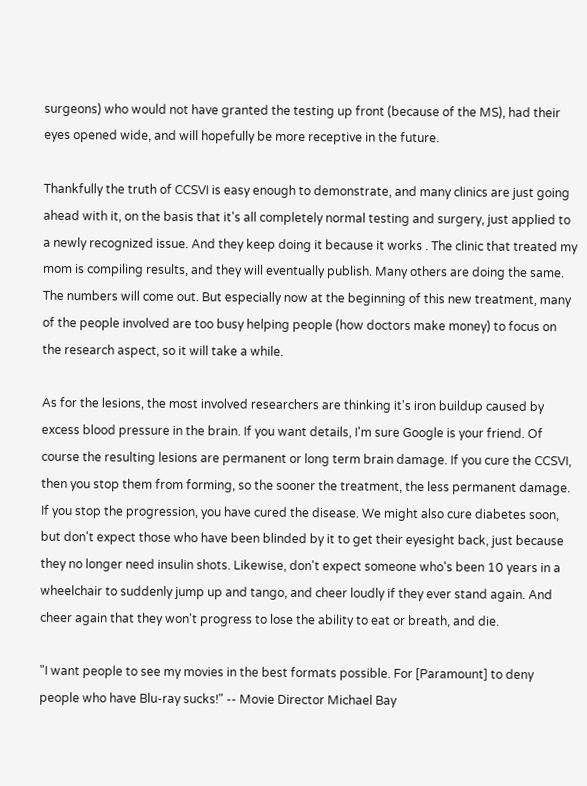surgeons) who would not have granted the testing up front (because of the MS), had their eyes opened wide, and will hopefully be more receptive in the future.

Thankfully the truth of CCSVI is easy enough to demonstrate, and many clinics are just going ahead with it, on the basis that it's all completely normal testing and surgery, just applied to a newly recognized issue. And they keep doing it because it works . The clinic that treated my mom is compiling results, and they will eventually publish. Many others are doing the same. The numbers will come out. But especially now at the beginning of this new treatment, many of the people involved are too busy helping people (how doctors make money) to focus on the research aspect, so it will take a while.

As for the lesions, the most involved researchers are thinking it's iron buildup caused by excess blood pressure in the brain. If you want details, I'm sure Google is your friend. Of course the resulting lesions are permanent or long term brain damage. If you cure the CCSVI, then you stop them from forming, so the sooner the treatment, the less permanent damage. If you stop the progression, you have cured the disease. We might also cure diabetes soon, but don't expect those who have been blinded by it to get their eyesight back, just because they no longer need insulin shots. Likewise, don't expect someone who's been 10 years in a wheelchair to suddenly jump up and tango, and cheer loudly if they ever stand again. And cheer again that they won't progress to lose the ability to eat or breath, and die.

"I want people to see my movies in the best formats possible. For [Paramount] to deny people who have Blu-ray sucks!" -- Movie Director Michael Bay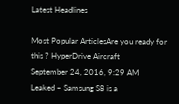Latest Headlines

Most Popular ArticlesAre you ready for this ? HyperDrive Aircraft
September 24, 2016, 9:29 AM
Leaked – Samsung S8 is a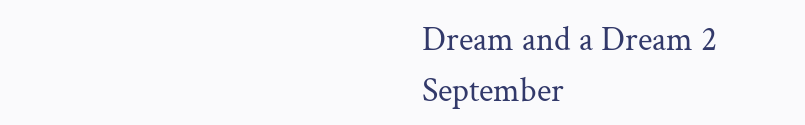Dream and a Dream 2
September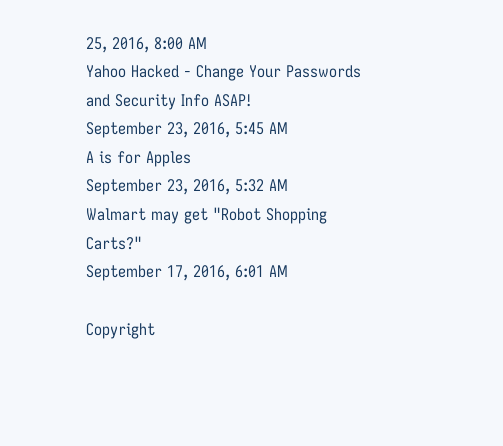25, 2016, 8:00 AM
Yahoo Hacked - Change Your Passwords and Security Info ASAP!
September 23, 2016, 5:45 AM
A is for Apples
September 23, 2016, 5:32 AM
Walmart may get "Robot Shopping Carts?"
September 17, 2016, 6:01 AM

Copyright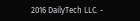2016 DailyTech LLC. -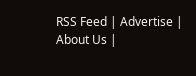RSS Feed | Advertise | About Us |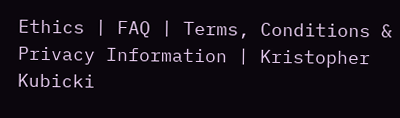Ethics | FAQ | Terms, Conditions & Privacy Information | Kristopher Kubicki